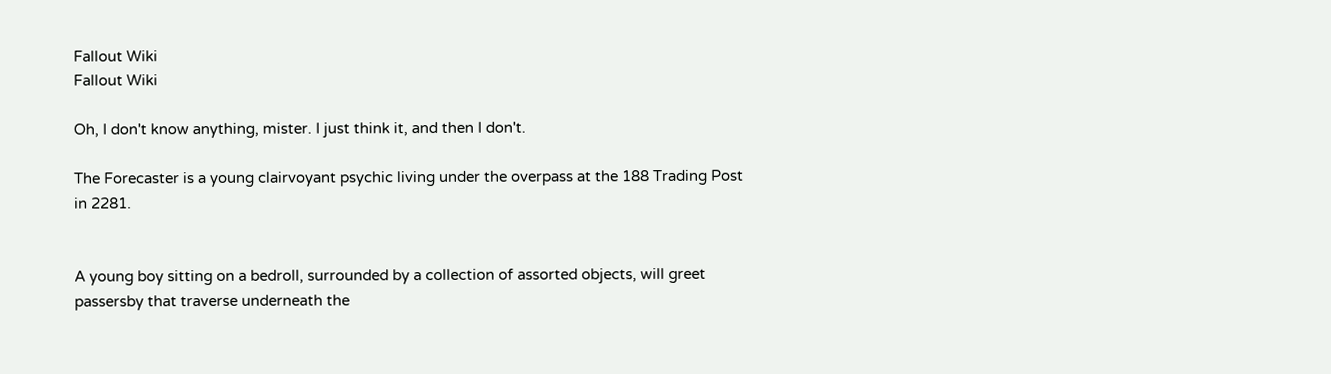Fallout Wiki
Fallout Wiki

Oh, I don't know anything, mister. I just think it, and then I don't.

The Forecaster is a young clairvoyant psychic living under the overpass at the 188 Trading Post in 2281.


A young boy sitting on a bedroll, surrounded by a collection of assorted objects, will greet passersby that traverse underneath the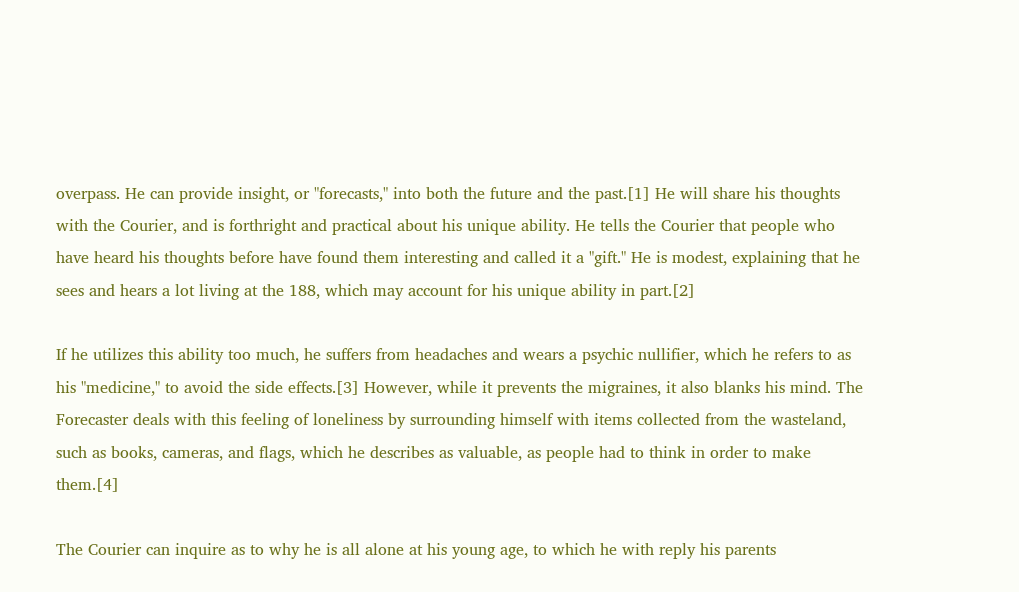overpass. He can provide insight, or "forecasts," into both the future and the past.[1] He will share his thoughts with the Courier, and is forthright and practical about his unique ability. He tells the Courier that people who have heard his thoughts before have found them interesting and called it a "gift." He is modest, explaining that he sees and hears a lot living at the 188, which may account for his unique ability in part.[2]

If he utilizes this ability too much, he suffers from headaches and wears a psychic nullifier, which he refers to as his "medicine," to avoid the side effects.[3] However, while it prevents the migraines, it also blanks his mind. The Forecaster deals with this feeling of loneliness by surrounding himself with items collected from the wasteland, such as books, cameras, and flags, which he describes as valuable, as people had to think in order to make them.[4]

The Courier can inquire as to why he is all alone at his young age, to which he with reply his parents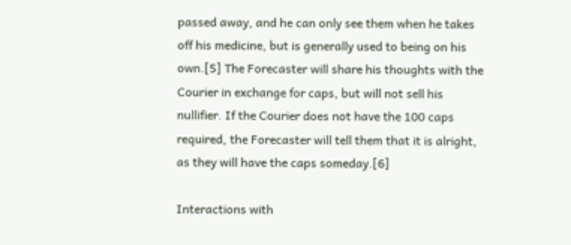passed away, and he can only see them when he takes off his medicine, but is generally used to being on his own.[5] The Forecaster will share his thoughts with the Courier in exchange for caps, but will not sell his nullifier. If the Courier does not have the 100 caps required, the Forecaster will tell them that it is alright, as they will have the caps someday.[6]

Interactions with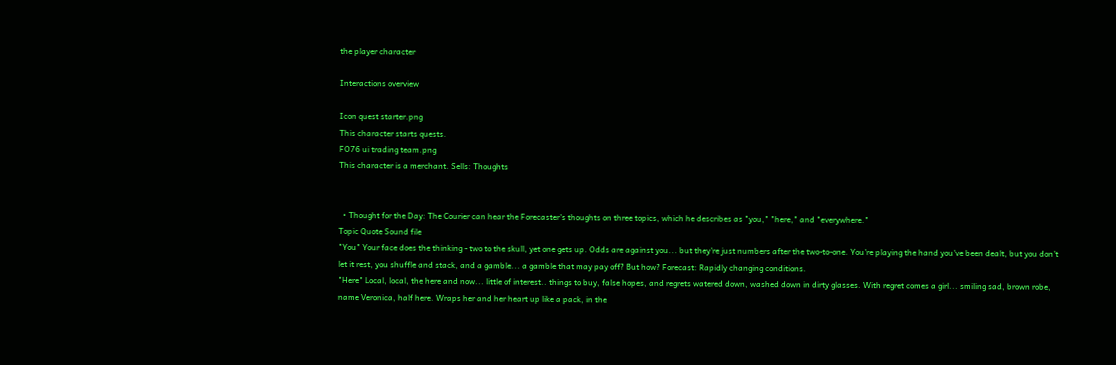the player character

Interactions overview

Icon quest starter.png
This character starts quests.
FO76 ui trading team.png
This character is a merchant. Sells: Thoughts


  • Thought for the Day: The Courier can hear the Forecaster's thoughts on three topics, which he describes as "you," "here," and "everywhere."
Topic Quote Sound file
"You" Your face does the thinking - two to the skull, yet one gets up. Odds are against you... but they're just numbers after the two-to-one. You're playing the hand you've been dealt, but you don't let it rest, you shuffle and stack, and a gamble... a gamble that may pay off? But how? Forecast: Rapidly changing conditions.
"Here" Local, local, the here and now... little of interest.. things to buy, false hopes, and regrets watered down, washed down in dirty glasses. With regret comes a girl... smiling sad, brown robe, name Veronica, half here. Wraps her and her heart up like a pack, in the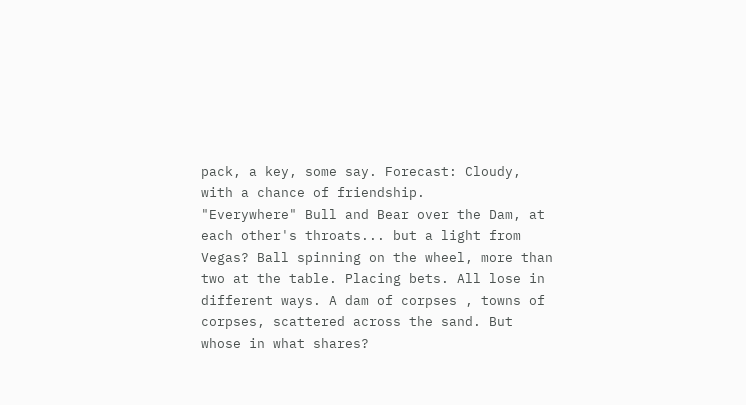pack, a key, some say. Forecast: Cloudy, with a chance of friendship.
"Everywhere" Bull and Bear over the Dam, at each other's throats... but a light from Vegas? Ball spinning on the wheel, more than two at the table. Placing bets. All lose in different ways. A dam of corpses , towns of corpses, scattered across the sand. But whose in what shares?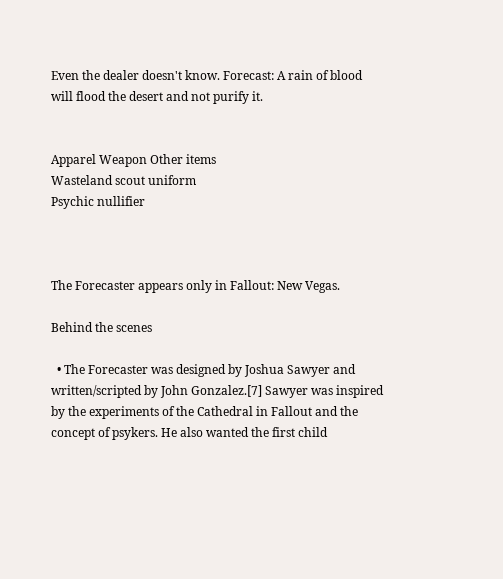Even the dealer doesn't know. Forecast: A rain of blood will flood the desert and not purify it.


Apparel Weapon Other items
Wasteland scout uniform
Psychic nullifier



The Forecaster appears only in Fallout: New Vegas.

Behind the scenes

  • The Forecaster was designed by Joshua Sawyer and written/scripted by John Gonzalez.[7] Sawyer was inspired by the experiments of the Cathedral in Fallout and the concept of psykers. He also wanted the first child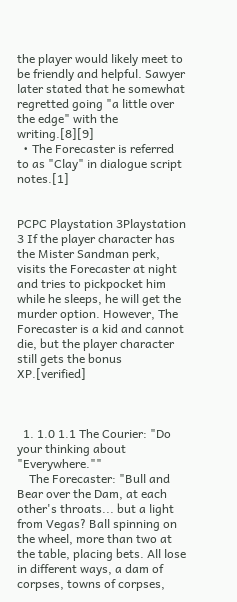the player would likely meet to be friendly and helpful. Sawyer later stated that he somewhat regretted going "a little over the edge" with the writing.[8][9]
  • The Forecaster is referred to as "Clay" in dialogue script notes.[1]


PCPC Playstation 3Playstation 3 If the player character has the Mister Sandman perk, visits the Forecaster at night and tries to pickpocket him while he sleeps, he will get the murder option. However, The Forecaster is a kid and cannot die, but the player character still gets the bonus XP.[verified]



  1. 1.0 1.1 The Courier: "Do your thinking about "Everywhere.""
    The Forecaster: "Bull and Bear over the Dam, at each other's throats... but a light from Vegas? Ball spinning on the wheel, more than two at the table, placing bets. All lose in different ways, a dam of corpses, towns of corpses,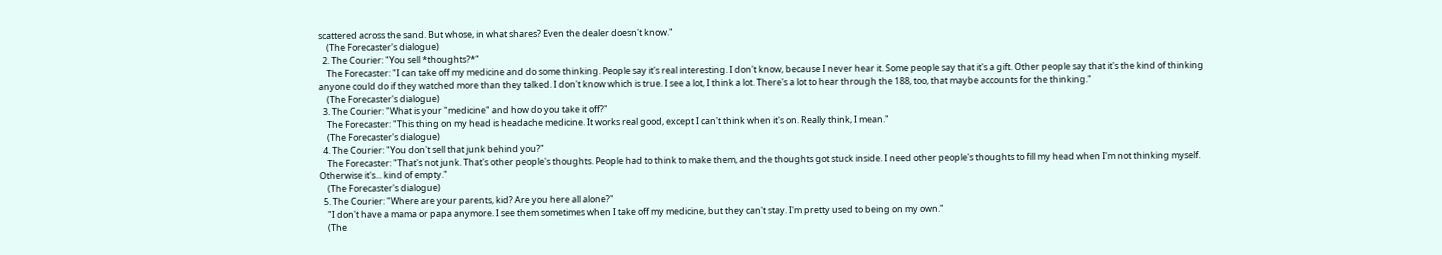scattered across the sand. But whose, in what shares? Even the dealer doesn't know."
    (The Forecaster's dialogue)
  2. The Courier: "You sell *thoughts?*"
    The Forecaster: "I can take off my medicine and do some thinking. People say it's real interesting. I don't know, because I never hear it. Some people say that it's a gift. Other people say that it's the kind of thinking anyone could do if they watched more than they talked. I don't know which is true. I see a lot, I think a lot. There's a lot to hear through the 188, too, that maybe accounts for the thinking."
    (The Forecaster's dialogue)
  3. The Courier: "What is your "medicine" and how do you take it off?"
    The Forecaster: "This thing on my head is headache medicine. It works real good, except I can't think when it's on. Really think, I mean."
    (The Forecaster's dialogue)
  4. The Courier: "You don't sell that junk behind you?"
    The Forecaster: "That's not junk. That's other people's thoughts. People had to think to make them, and the thoughts got stuck inside. I need other people's thoughts to fill my head when I'm not thinking myself. Otherwise it's... kind of empty."
    (The Forecaster's dialogue)
  5. The Courier: "Where are your parents, kid? Are you here all alone?"
    "I don't have a mama or papa anymore. I see them sometimes when I take off my medicine, but they can't stay. I'm pretty used to being on my own."
    (The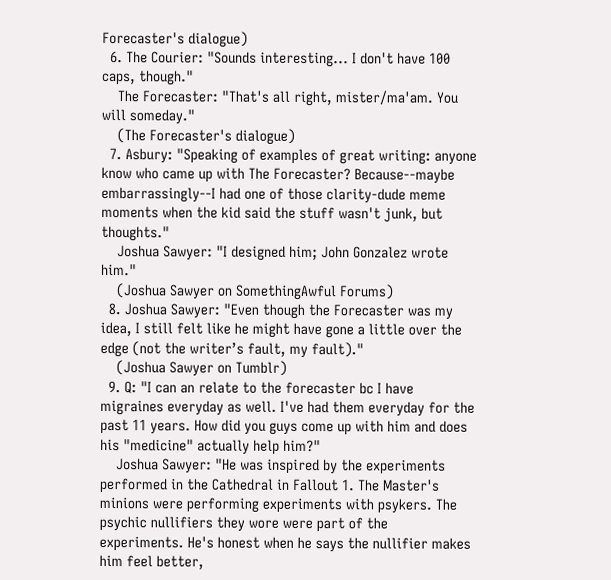Forecaster's dialogue)
  6. The Courier: "Sounds interesting... I don't have 100 caps, though."
    The Forecaster: "That's all right, mister/ma'am. You will someday."
    (The Forecaster's dialogue)
  7. Asbury: "Speaking of examples of great writing: anyone know who came up with The Forecaster? Because--maybe embarrassingly--I had one of those clarity-dude meme moments when the kid said the stuff wasn't junk, but thoughts."
    Joshua Sawyer: "I designed him; John Gonzalez wrote him."
    (Joshua Sawyer on SomethingAwful Forums)
  8. Joshua Sawyer: "Even though the Forecaster was my idea, I still felt like he might have gone a little over the edge (not the writer’s fault, my fault)."
    (Joshua Sawyer on Tumblr)
  9. Q: "I can an relate to the forecaster bc I have migraines everyday as well. I've had them everyday for the past 11 years. How did you guys come up with him and does his "medicine" actually help him?"
    Joshua Sawyer: "He was inspired by the experiments performed in the Cathedral in Fallout 1. The Master's minions were performing experiments with psykers. The psychic nullifiers they wore were part of the experiments. He's honest when he says the nullifier makes him feel better,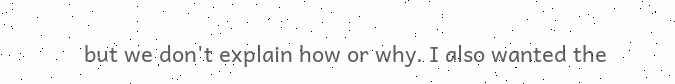but we don't explain how or why. I also wanted the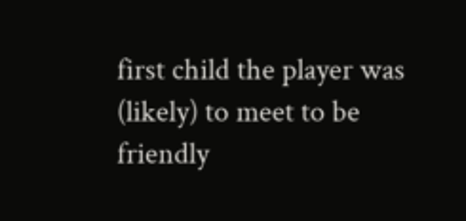first child the player was (likely) to meet to be friendly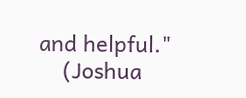and helpful."
    (Joshua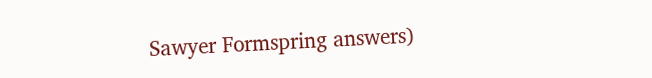Sawyer Formspring answers)